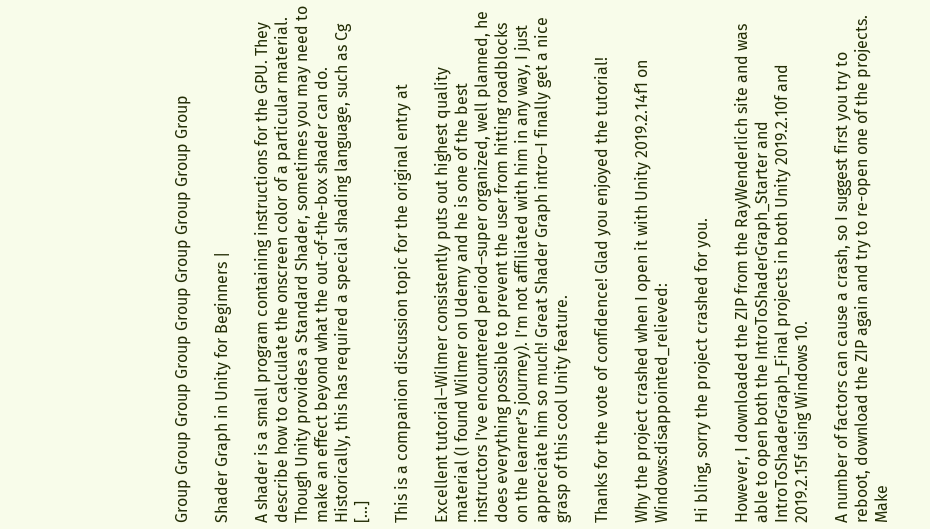Group Group Group Group Group Group Group Group Group

Shader Graph in Unity for Beginners |

A shader is a small program containing instructions for the GPU. They describe how to calculate the onscreen color of a particular material. Though Unity provides a Standard Shader, sometimes you may need to make an effect beyond what the out-of-the-box shader can do. Historically, this has required a special shading language, such as Cg […]

This is a companion discussion topic for the original entry at

Excellent tutorial–Wilmer consistently puts out highest quality material (I found Wilmer on Udemy and he is one of the best instructors I’ve encountered period–super organized, well planned, he does everything possible to prevent the user from hitting roadblocks on the learner’s journey). I’m not affiliated with him in any way, I just appreciate him so much! Great Shader Graph intro–I finally get a nice grasp of this cool Unity feature.

Thanks for the vote of confidence! Glad you enjoyed the tutorial!

Why the project crashed when I open it with Unity 2019.2.14f1 on Windows:disappointed_relieved:

Hi bling, sorry the project crashed for you.

However, I downloaded the ZIP from the RayWenderlich site and was able to open both the IntroToShaderGraph_Starter and IntroToShaderGraph_Final projects in both Unity 2019.2.10f and 2019.2.15f using Windows 10.

A number of factors can cause a crash, so I suggest first you try to reboot, download the ZIP again and try to re-open one of the projects. Make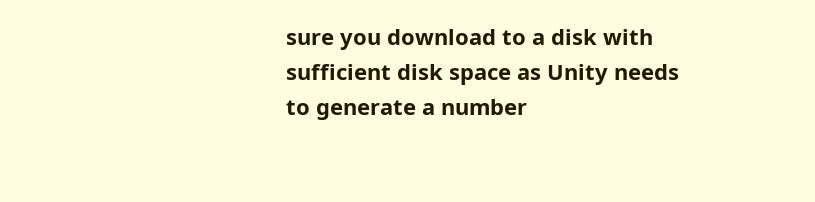sure you download to a disk with sufficient disk space as Unity needs to generate a number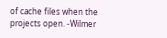of cache files when the projects open. -Wilmer